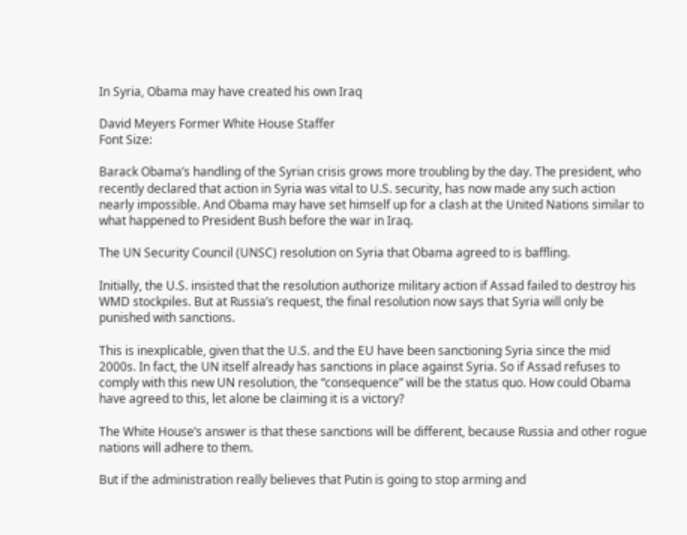In Syria, Obama may have created his own Iraq

David Meyers Former White House Staffer
Font Size:

Barack Obama’s handling of the Syrian crisis grows more troubling by the day. The president, who recently declared that action in Syria was vital to U.S. security, has now made any such action nearly impossible. And Obama may have set himself up for a clash at the United Nations similar to what happened to President Bush before the war in Iraq.

The UN Security Council (UNSC) resolution on Syria that Obama agreed to is baffling.

Initially, the U.S. insisted that the resolution authorize military action if Assad failed to destroy his WMD stockpiles. But at Russia’s request, the final resolution now says that Syria will only be punished with sanctions.

This is inexplicable, given that the U.S. and the EU have been sanctioning Syria since the mid 2000s. In fact, the UN itself already has sanctions in place against Syria. So if Assad refuses to comply with this new UN resolution, the “consequence” will be the status quo. How could Obama have agreed to this, let alone be claiming it is a victory?

The White House’s answer is that these sanctions will be different, because Russia and other rogue nations will adhere to them.

But if the administration really believes that Putin is going to stop arming and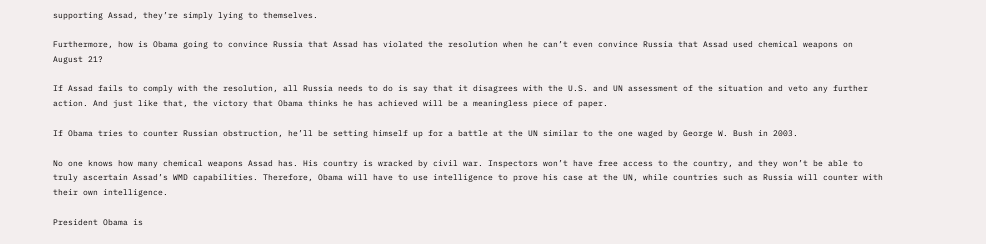supporting Assad, they’re simply lying to themselves.

Furthermore, how is Obama going to convince Russia that Assad has violated the resolution when he can’t even convince Russia that Assad used chemical weapons on August 21?

If Assad fails to comply with the resolution, all Russia needs to do is say that it disagrees with the U.S. and UN assessment of the situation and veto any further action. And just like that, the victory that Obama thinks he has achieved will be a meaningless piece of paper.

If Obama tries to counter Russian obstruction, he’ll be setting himself up for a battle at the UN similar to the one waged by George W. Bush in 2003.

No one knows how many chemical weapons Assad has. His country is wracked by civil war. Inspectors won’t have free access to the country, and they won’t be able to truly ascertain Assad’s WMD capabilities. Therefore, Obama will have to use intelligence to prove his case at the UN, while countries such as Russia will counter with their own intelligence.

President Obama is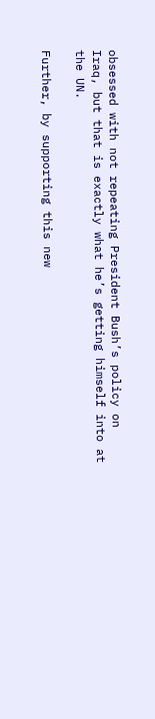obsessed with not repeating President Bush’s policy on Iraq, but that is exactly what he’s getting himself into at the UN.

Further, by supporting this new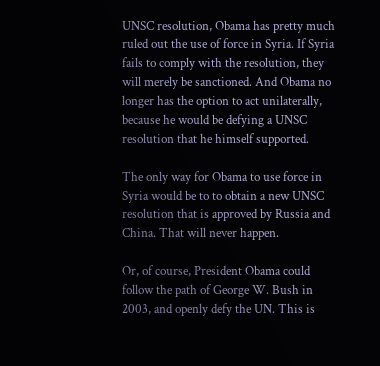UNSC resolution, Obama has pretty much ruled out the use of force in Syria. If Syria fails to comply with the resolution, they will merely be sanctioned. And Obama no longer has the option to act unilaterally, because he would be defying a UNSC resolution that he himself supported.

The only way for Obama to use force in Syria would be to to obtain a new UNSC resolution that is approved by Russia and China. That will never happen.

Or, of course, President Obama could follow the path of George W. Bush in 2003, and openly defy the UN. This is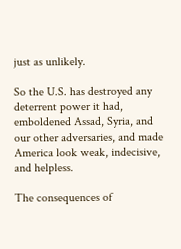just as unlikely.

So the U.S. has destroyed any deterrent power it had, emboldened Assad, Syria, and our other adversaries, and made America look weak, indecisive, and helpless.

The consequences of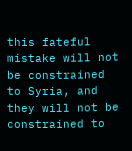this fateful mistake will not be constrained to Syria, and they will not be constrained to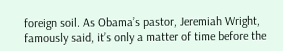foreign soil. As Obama’s pastor, Jeremiah Wright, famously said, it’s only a matter of time before the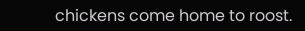chickens come home to roost.